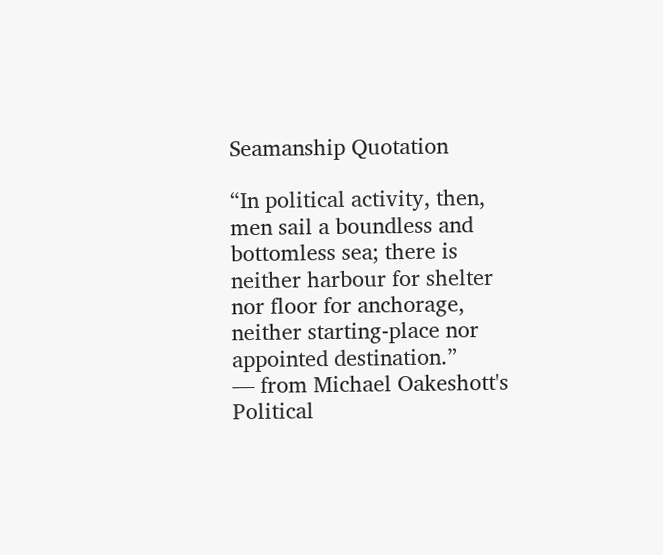Seamanship Quotation

“In political activity, then, men sail a boundless and bottomless sea; there is neither harbour for shelter nor floor for anchorage, neither starting-place nor appointed destination.”
— from Michael Oakeshott's
Political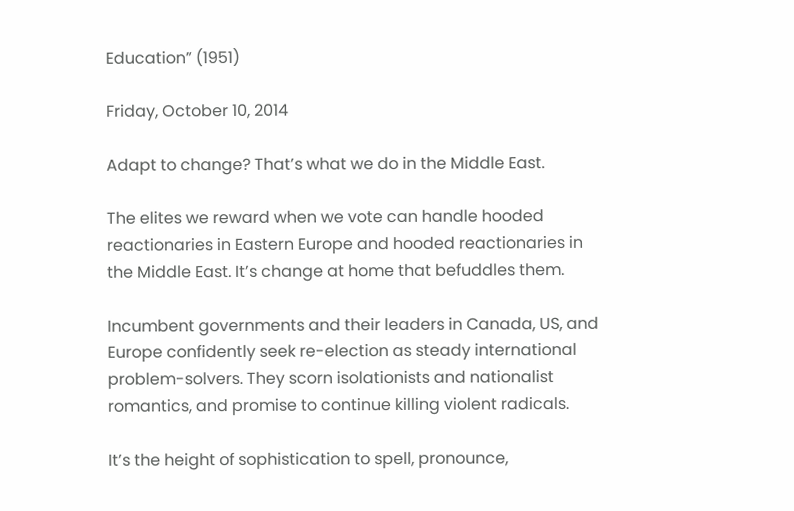Education” (1951)

Friday, October 10, 2014

Adapt to change? That’s what we do in the Middle East.

The elites we reward when we vote can handle hooded reactionaries in Eastern Europe and hooded reactionaries in the Middle East. It’s change at home that befuddles them.

Incumbent governments and their leaders in Canada, US, and Europe confidently seek re-election as steady international problem-solvers. They scorn isolationists and nationalist romantics, and promise to continue killing violent radicals.

It’s the height of sophistication to spell, pronounce,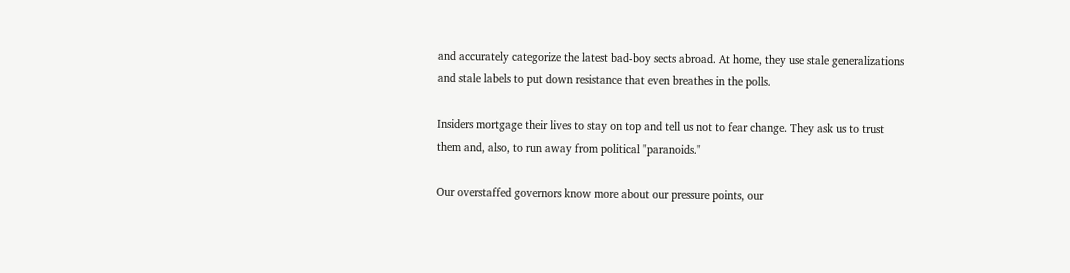and accurately categorize the latest bad-boy sects abroad. At home, they use stale generalizations and stale labels to put down resistance that even breathes in the polls.

Insiders mortgage their lives to stay on top and tell us not to fear change. They ask us to trust them and, also, to run away from political "paranoids."

Our overstaffed governors know more about our pressure points, our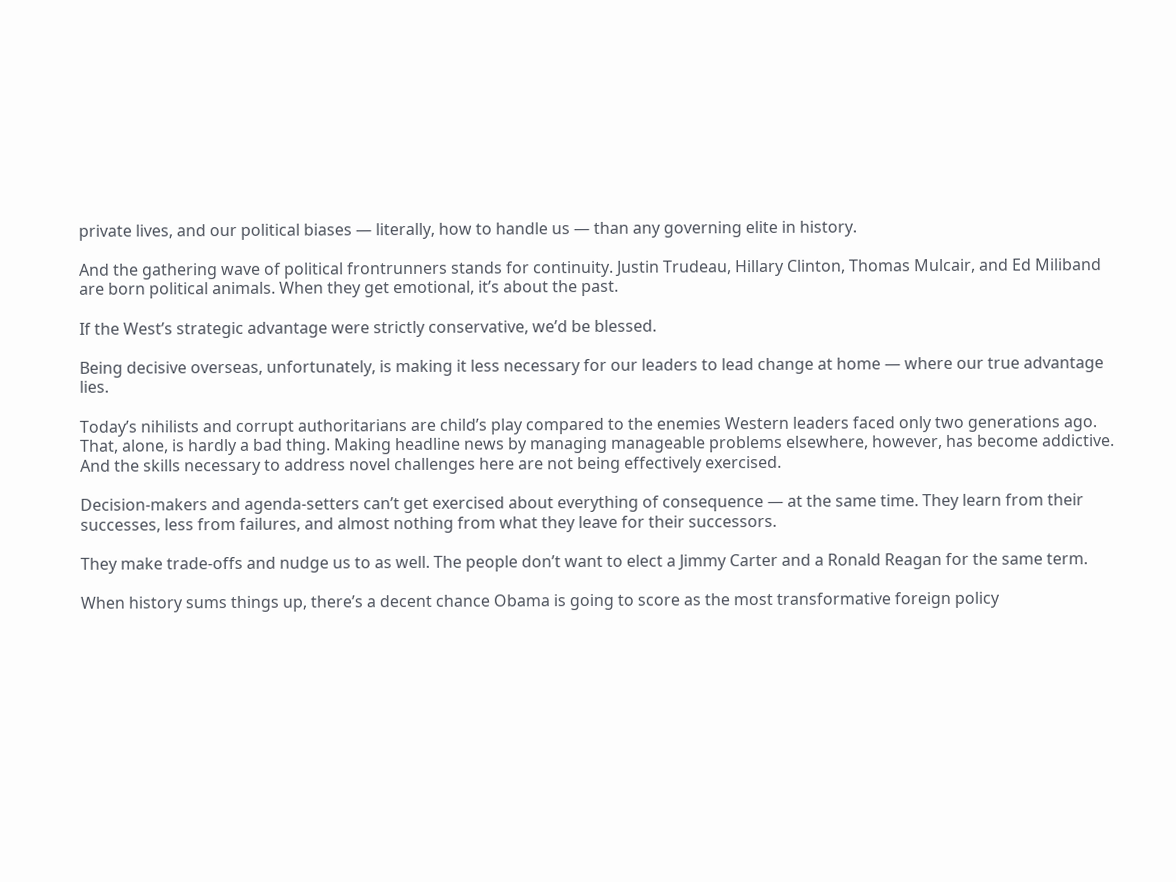private lives, and our political biases — literally, how to handle us — than any governing elite in history.

And the gathering wave of political frontrunners stands for continuity. Justin Trudeau, Hillary Clinton, Thomas Mulcair, and Ed Miliband are born political animals. When they get emotional, it’s about the past.

If the West’s strategic advantage were strictly conservative, we’d be blessed.

Being decisive overseas, unfortunately, is making it less necessary for our leaders to lead change at home — where our true advantage lies.

Today’s nihilists and corrupt authoritarians are child’s play compared to the enemies Western leaders faced only two generations ago. That, alone, is hardly a bad thing. Making headline news by managing manageable problems elsewhere, however, has become addictive. And the skills necessary to address novel challenges here are not being effectively exercised.

Decision-makers and agenda-setters can’t get exercised about everything of consequence — at the same time. They learn from their successes, less from failures, and almost nothing from what they leave for their successors.

They make trade-offs and nudge us to as well. The people don’t want to elect a Jimmy Carter and a Ronald Reagan for the same term.

When history sums things up, there’s a decent chance Obama is going to score as the most transformative foreign policy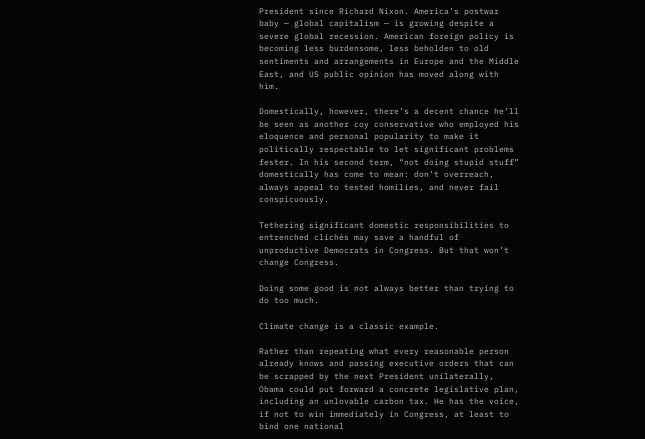President since Richard Nixon. America’s postwar baby — global capitalism — is growing despite a severe global recession. American foreign policy is becoming less burdensome, less beholden to old sentiments and arrangements in Europe and the Middle East, and US public opinion has moved along with him.

Domestically, however, there’s a decent chance he’ll be seen as another coy conservative who employed his eloquence and personal popularity to make it politically respectable to let significant problems fester. In his second term, “not doing stupid stuff” domestically has come to mean: don’t overreach, always appeal to tested homilies, and never fail conspicuously.

Tethering significant domestic responsibilities to entrenched clichés may save a handful of unproductive Democrats in Congress. But that won’t change Congress.

Doing some good is not always better than trying to do too much.

Climate change is a classic example.

Rather than repeating what every reasonable person already knows and passing executive orders that can be scrapped by the next President unilaterally, Obama could put forward a concrete legislative plan, including an unlovable carbon tax. He has the voice, if not to win immediately in Congress, at least to bind one national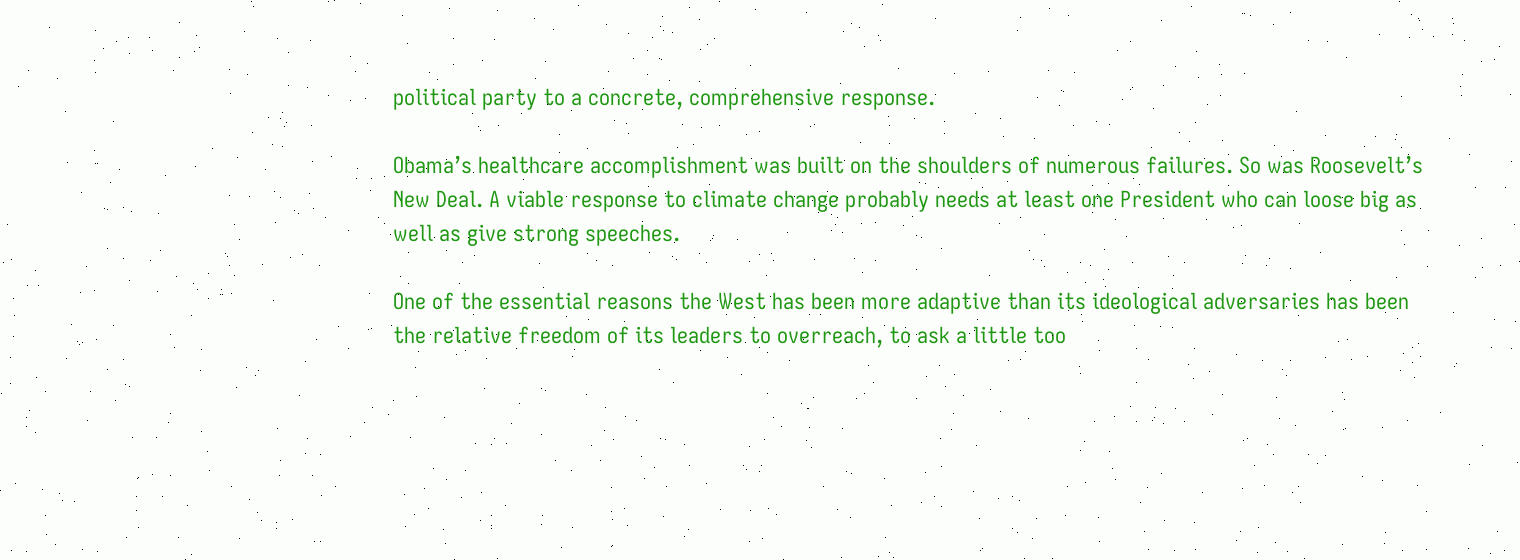political party to a concrete, comprehensive response.

Obama’s healthcare accomplishment was built on the shoulders of numerous failures. So was Roosevelt’s New Deal. A viable response to climate change probably needs at least one President who can loose big as well as give strong speeches.

One of the essential reasons the West has been more adaptive than its ideological adversaries has been the relative freedom of its leaders to overreach, to ask a little too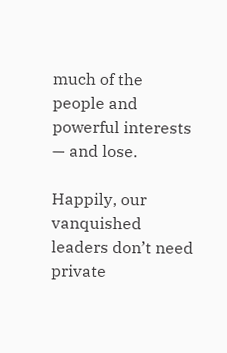much of the people and powerful interests — and lose.

Happily, our vanquished leaders don’t need private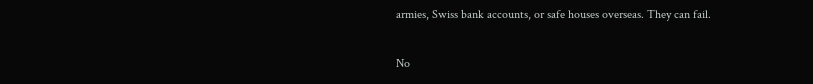armies, Swiss bank accounts, or safe houses overseas. They can fail.

No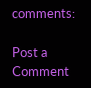comments:

Post a Comment